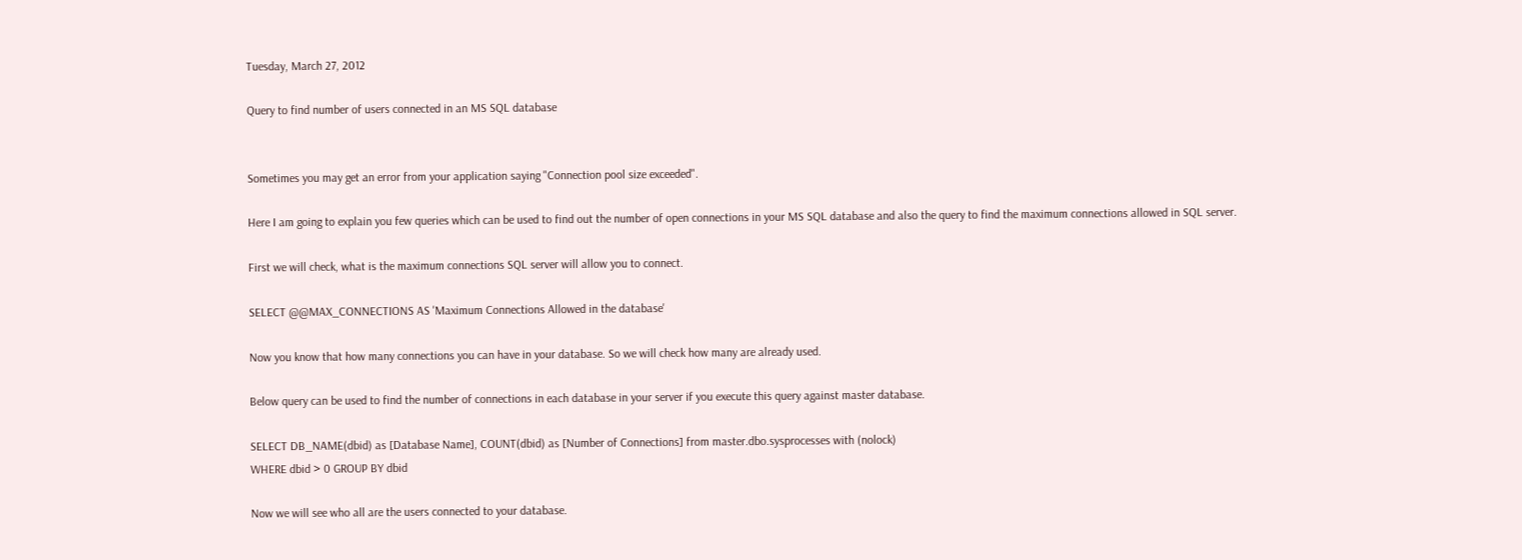Tuesday, March 27, 2012

Query to find number of users connected in an MS SQL database


Sometimes you may get an error from your application saying "Connection pool size exceeded".

Here I am going to explain you few queries which can be used to find out the number of open connections in your MS SQL database and also the query to find the maximum connections allowed in SQL server.

First we will check, what is the maximum connections SQL server will allow you to connect.

SELECT @@MAX_CONNECTIONS AS 'Maximum Connections Allowed in the database'

Now you know that how many connections you can have in your database. So we will check how many are already used.

Below query can be used to find the number of connections in each database in your server if you execute this query against master database.

SELECT DB_NAME(dbid) as [Database Name], COUNT(dbid) as [Number of Connections] from master.dbo.sysprocesses with (nolock)
WHERE dbid > 0 GROUP BY dbid

Now we will see who all are the users connected to your database.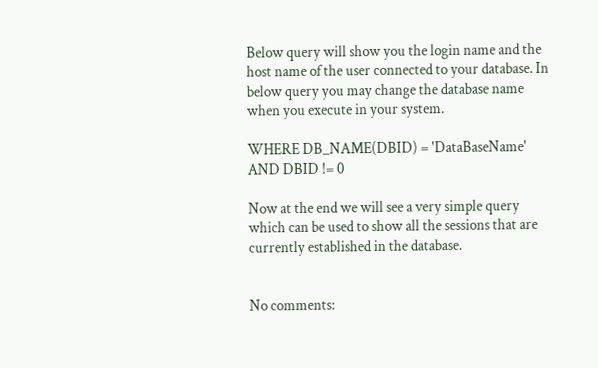Below query will show you the login name and the host name of the user connected to your database. In below query you may change the database name when you execute in your system.

WHERE DB_NAME(DBID) = 'DataBaseName' AND DBID != 0

Now at the end we will see a very simple query which can be used to show all the sessions that are currently established in the database.


No comments: